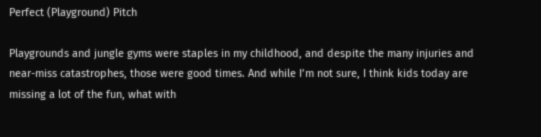Perfect (Playground) Pitch

Playgrounds and jungle gyms were staples in my childhood, and despite the many injuries and near-miss catastrophes, those were good times. And while I’m not sure, I think kids today are missing a lot of the fun, what with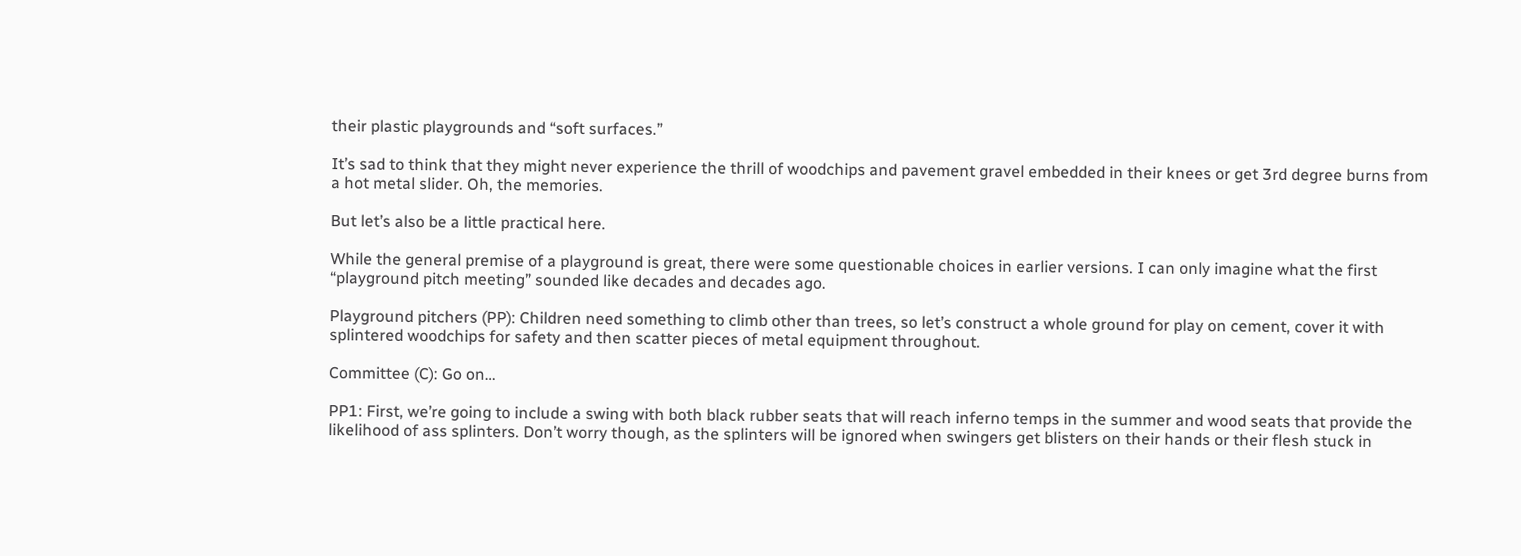their plastic playgrounds and “soft surfaces.”

It’s sad to think that they might never experience the thrill of woodchips and pavement gravel embedded in their knees or get 3rd degree burns from a hot metal slider. Oh, the memories.

But let’s also be a little practical here.

While the general premise of a playground is great, there were some questionable choices in earlier versions. I can only imagine what the first “playground pitch meeting” sounded like decades and decades ago.

Playground pitchers (PP): Children need something to climb other than trees, so let’s construct a whole ground for play on cement, cover it with splintered woodchips for safety and then scatter pieces of metal equipment throughout.

Committee (C): Go on…

PP1: First, we’re going to include a swing with both black rubber seats that will reach inferno temps in the summer and wood seats that provide the likelihood of ass splinters. Don’t worry though, as the splinters will be ignored when swingers get blisters on their hands or their flesh stuck in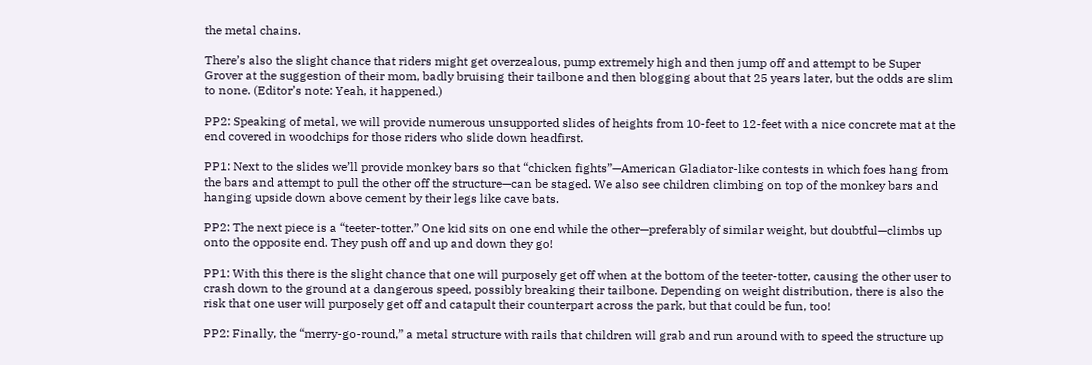the metal chains.

There’s also the slight chance that riders might get overzealous, pump extremely high and then jump off and attempt to be Super Grover at the suggestion of their mom, badly bruising their tailbone and then blogging about that 25 years later, but the odds are slim to none. (Editor’s note: Yeah, it happened.)

PP2: Speaking of metal, we will provide numerous unsupported slides of heights from 10-feet to 12-feet with a nice concrete mat at the end covered in woodchips for those riders who slide down headfirst.

PP1: Next to the slides we’ll provide monkey bars so that “chicken fights”—American Gladiator-like contests in which foes hang from the bars and attempt to pull the other off the structure—can be staged. We also see children climbing on top of the monkey bars and hanging upside down above cement by their legs like cave bats.

PP2: The next piece is a “teeter-totter.” One kid sits on one end while the other—preferably of similar weight, but doubtful—climbs up onto the opposite end. They push off and up and down they go!

PP1: With this there is the slight chance that one will purposely get off when at the bottom of the teeter-totter, causing the other user to crash down to the ground at a dangerous speed, possibly breaking their tailbone. Depending on weight distribution, there is also the risk that one user will purposely get off and catapult their counterpart across the park, but that could be fun, too!

PP2: Finally, the “merry-go-round,” a metal structure with rails that children will grab and run around with to speed the structure up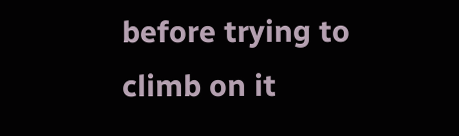before trying to climb on it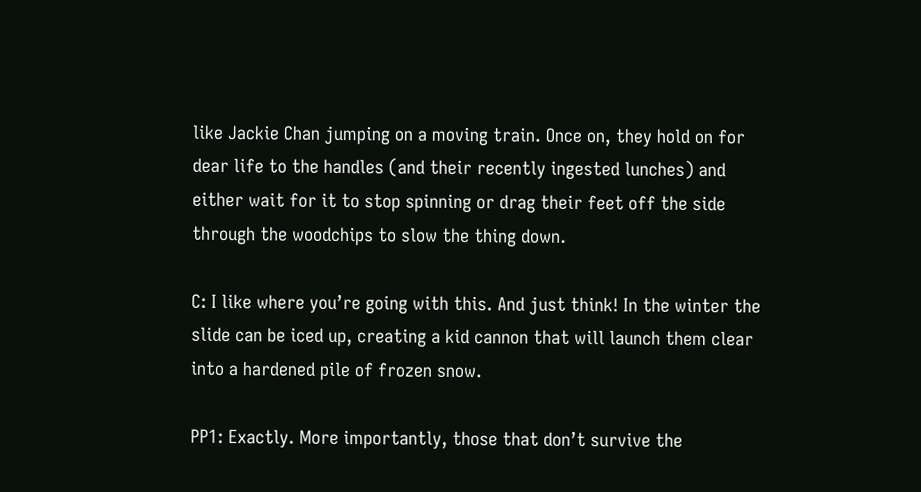like Jackie Chan jumping on a moving train. Once on, they hold on for dear life to the handles (and their recently ingested lunches) and either wait for it to stop spinning or drag their feet off the side through the woodchips to slow the thing down.

C: I like where you’re going with this. And just think! In the winter the slide can be iced up, creating a kid cannon that will launch them clear into a hardened pile of frozen snow.

PP1: Exactly. More importantly, those that don’t survive the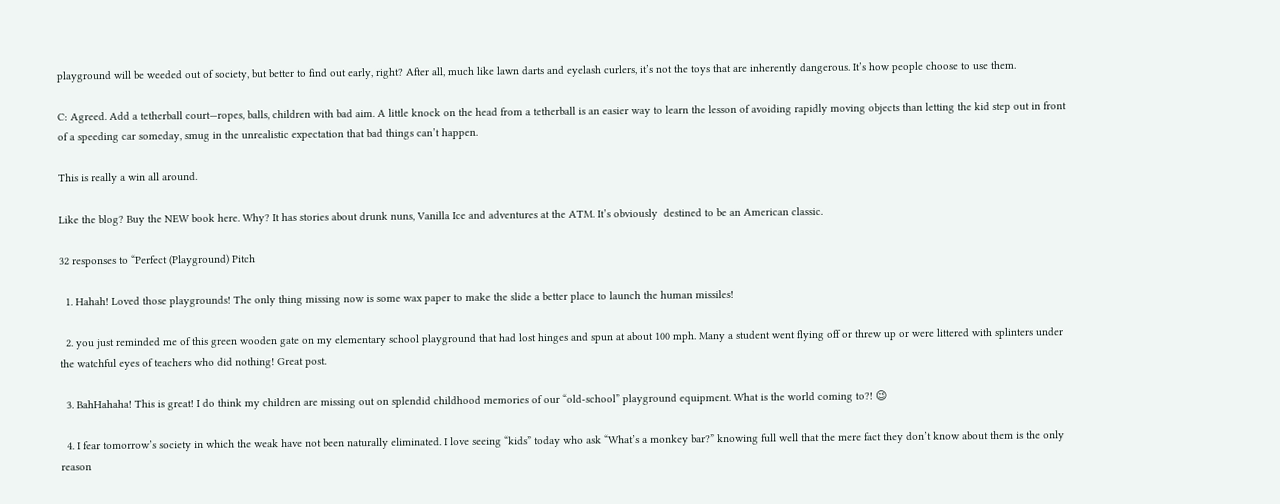playground will be weeded out of society, but better to find out early, right? After all, much like lawn darts and eyelash curlers, it’s not the toys that are inherently dangerous. It’s how people choose to use them.

C: Agreed. Add a tetherball court—ropes, balls, children with bad aim. A little knock on the head from a tetherball is an easier way to learn the lesson of avoiding rapidly moving objects than letting the kid step out in front of a speeding car someday, smug in the unrealistic expectation that bad things can’t happen.

This is really a win all around.

Like the blog? Buy the NEW book here. Why? It has stories about drunk nuns, Vanilla Ice and adventures at the ATM. It’s obviously  destined to be an American classic.

32 responses to “Perfect (Playground) Pitch

  1. Hahah! Loved those playgrounds! The only thing missing now is some wax paper to make the slide a better place to launch the human missiles!

  2. you just reminded me of this green wooden gate on my elementary school playground that had lost hinges and spun at about 100 mph. Many a student went flying off or threw up or were littered with splinters under the watchful eyes of teachers who did nothing! Great post.

  3. BahHahaha! This is great! I do think my children are missing out on splendid childhood memories of our “old-school” playground equipment. What is the world coming to?! 😉

  4. I fear tomorrow’s society in which the weak have not been naturally eliminated. I love seeing “kids” today who ask “What’s a monkey bar?” knowing full well that the mere fact they don’t know about them is the only reason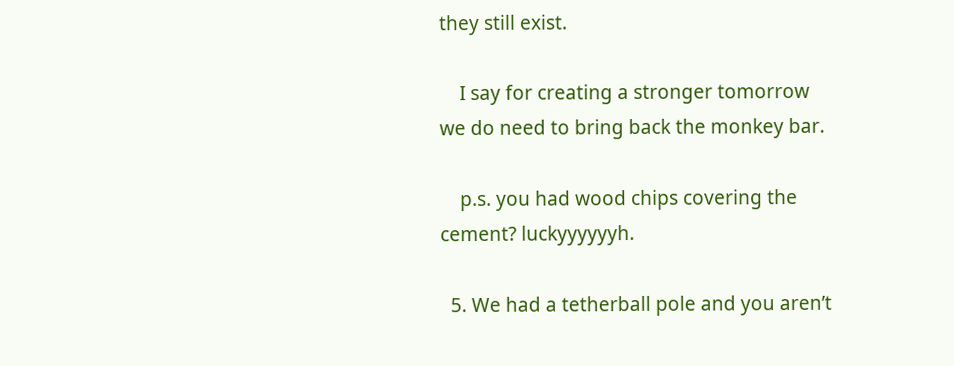they still exist.

    I say for creating a stronger tomorrow we do need to bring back the monkey bar.

    p.s. you had wood chips covering the cement? luckyyyyyyh.

  5. We had a tetherball pole and you aren’t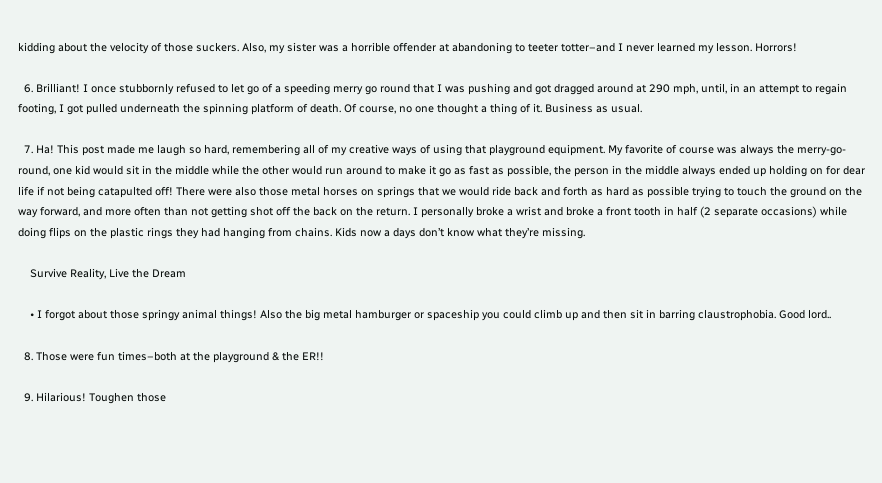kidding about the velocity of those suckers. Also, my sister was a horrible offender at abandoning to teeter totter–and I never learned my lesson. Horrors!

  6. Brilliant! I once stubbornly refused to let go of a speeding merry go round that I was pushing and got dragged around at 290 mph, until, in an attempt to regain footing, I got pulled underneath the spinning platform of death. Of course, no one thought a thing of it. Business as usual.

  7. Ha! This post made me laugh so hard, remembering all of my creative ways of using that playground equipment. My favorite of course was always the merry-go-round, one kid would sit in the middle while the other would run around to make it go as fast as possible, the person in the middle always ended up holding on for dear life if not being catapulted off! There were also those metal horses on springs that we would ride back and forth as hard as possible trying to touch the ground on the way forward, and more often than not getting shot off the back on the return. I personally broke a wrist and broke a front tooth in half (2 separate occasions) while doing flips on the plastic rings they had hanging from chains. Kids now a days don’t know what they’re missing.

    Survive Reality, Live the Dream

    • I forgot about those springy animal things! Also the big metal hamburger or spaceship you could climb up and then sit in barring claustrophobia. Good lord..

  8. Those were fun times–both at the playground & the ER!!

  9. Hilarious! Toughen those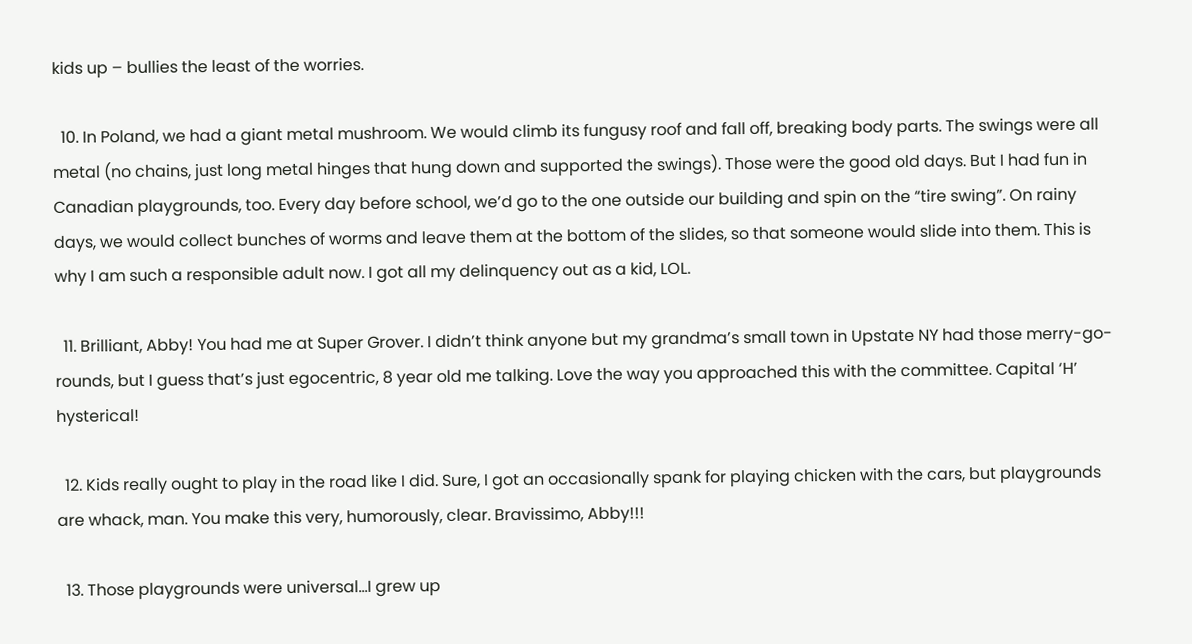kids up – bullies the least of the worries.

  10. In Poland, we had a giant metal mushroom. We would climb its fungusy roof and fall off, breaking body parts. The swings were all metal (no chains, just long metal hinges that hung down and supported the swings). Those were the good old days. But I had fun in Canadian playgrounds, too. Every day before school, we’d go to the one outside our building and spin on the “tire swing”. On rainy days, we would collect bunches of worms and leave them at the bottom of the slides, so that someone would slide into them. This is why I am such a responsible adult now. I got all my delinquency out as a kid, LOL.

  11. Brilliant, Abby! You had me at Super Grover. I didn’t think anyone but my grandma’s small town in Upstate NY had those merry-go-rounds, but I guess that’s just egocentric, 8 year old me talking. Love the way you approached this with the committee. Capital ‘H’ hysterical!

  12. Kids really ought to play in the road like I did. Sure, I got an occasionally spank for playing chicken with the cars, but playgrounds are whack, man. You make this very, humorously, clear. Bravissimo, Abby!!!

  13. Those playgrounds were universal…I grew up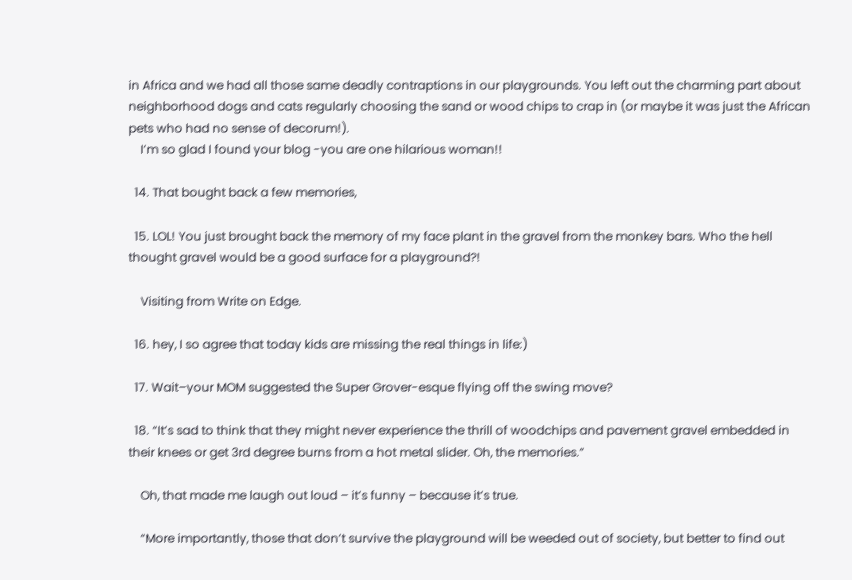in Africa and we had all those same deadly contraptions in our playgrounds. You left out the charming part about neighborhood dogs and cats regularly choosing the sand or wood chips to crap in (or maybe it was just the African pets who had no sense of decorum!).
    I’m so glad I found your blog -you are one hilarious woman!!

  14. That bought back a few memories,

  15. LOL! You just brought back the memory of my face plant in the gravel from the monkey bars. Who the hell thought gravel would be a good surface for a playground?!

    Visiting from Write on Edge.

  16. hey, I so agree that today kids are missing the real things in life:)

  17. Wait–your MOM suggested the Super Grover-esque flying off the swing move?

  18. “It’s sad to think that they might never experience the thrill of woodchips and pavement gravel embedded in their knees or get 3rd degree burns from a hot metal slider. Oh, the memories.”

    Oh, that made me laugh out loud – it’s funny – because it’s true.

    “More importantly, those that don’t survive the playground will be weeded out of society, but better to find out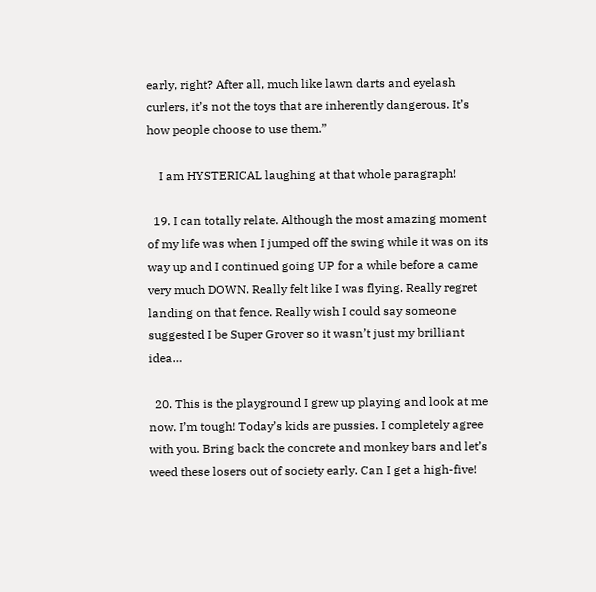early, right? After all, much like lawn darts and eyelash curlers, it’s not the toys that are inherently dangerous. It’s how people choose to use them.”

    I am HYSTERICAL laughing at that whole paragraph!

  19. I can totally relate. Although the most amazing moment of my life was when I jumped off the swing while it was on its way up and I continued going UP for a while before a came very much DOWN. Really felt like I was flying. Really regret landing on that fence. Really wish I could say someone suggested I be Super Grover so it wasn’t just my brilliant idea…

  20. This is the playground I grew up playing and look at me now. I’m tough! Today’s kids are pussies. I completely agree with you. Bring back the concrete and monkey bars and let’s weed these losers out of society early. Can I get a high-five!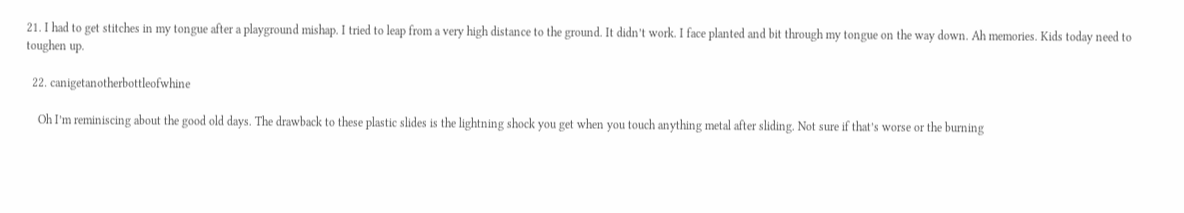21. I had to get stitches in my tongue after a playground mishap. I tried to leap from a very high distance to the ground. It didn’t work. I face planted and bit through my tongue on the way down. Ah memories. Kids today need to toughen up.

  22. canigetanotherbottleofwhine

    Oh I’m reminiscing about the good old days. The drawback to these plastic slides is the lightning shock you get when you touch anything metal after sliding. Not sure if that’s worse or the burning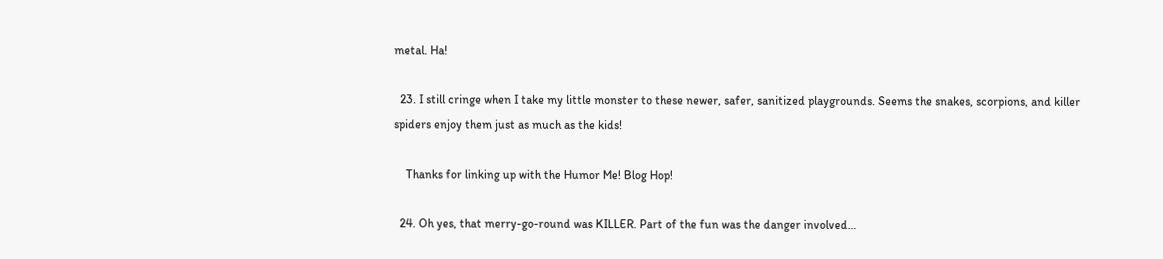metal. Ha!

  23. I still cringe when I take my little monster to these newer, safer, sanitized playgrounds. Seems the snakes, scorpions, and killer spiders enjoy them just as much as the kids!

    Thanks for linking up with the Humor Me! Blog Hop!

  24. Oh yes, that merry-go-round was KILLER. Part of the fun was the danger involved…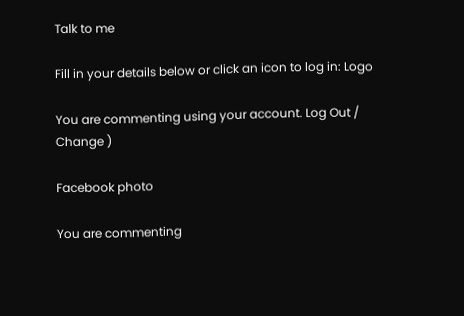Talk to me

Fill in your details below or click an icon to log in: Logo

You are commenting using your account. Log Out /  Change )

Facebook photo

You are commenting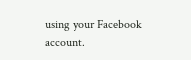using your Facebook account.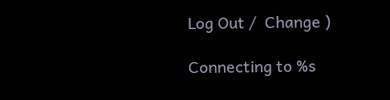Log Out /  Change )

Connecting to %s